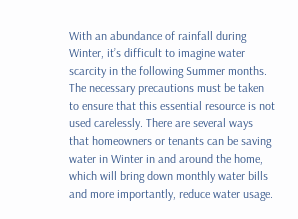With an abundance of rainfall during Winter, it’s difficult to imagine water scarcity in the following Summer months. The necessary precautions must be taken to ensure that this essential resource is not used carelessly. There are several ways that homeowners or tenants can be saving water in Winter in and around the home, which will bring down monthly water bills and more importantly, reduce water usage.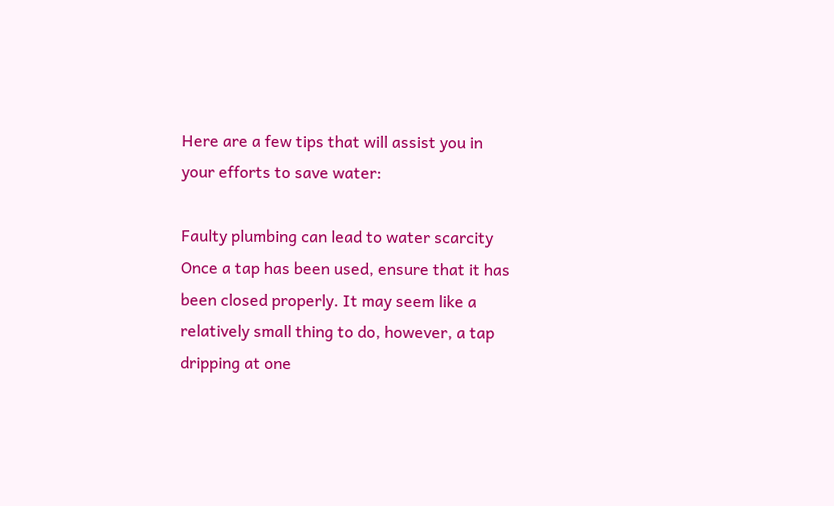Here are a few tips that will assist you in your efforts to save water:

Faulty plumbing can lead to water scarcity
Once a tap has been used, ensure that it has been closed properly. It may seem like a relatively small thing to do, however, a tap dripping at one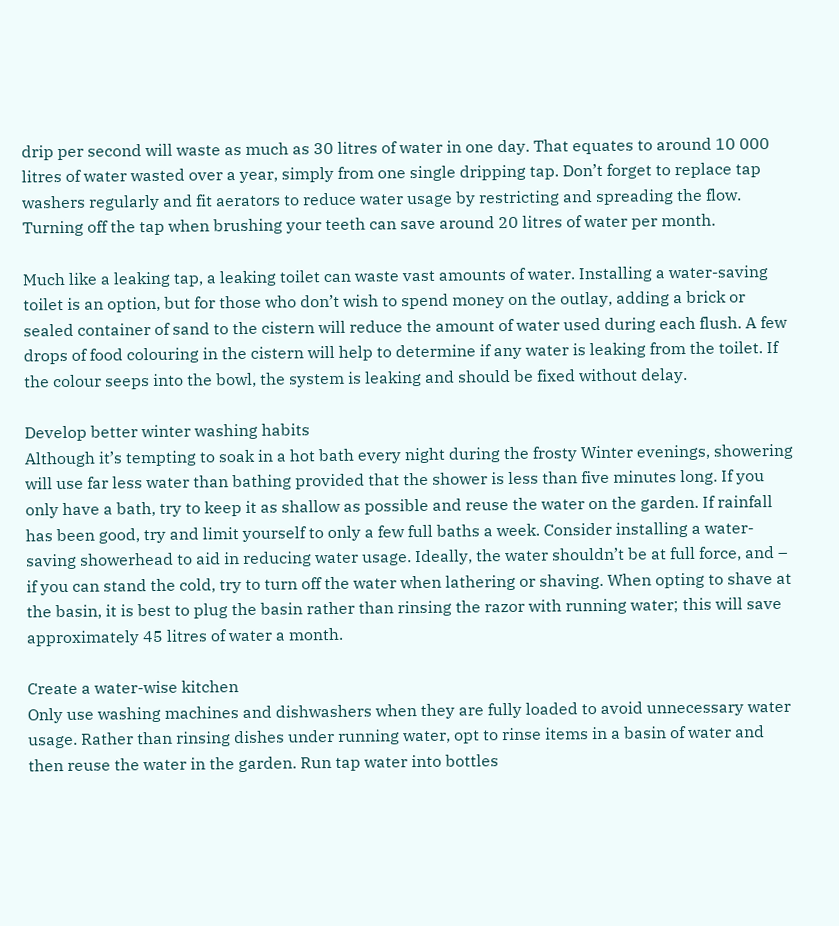drip per second will waste as much as 30 litres of water in one day. That equates to around 10 000 litres of water wasted over a year, simply from one single dripping tap. Don’t forget to replace tap washers regularly and fit aerators to reduce water usage by restricting and spreading the flow. Turning off the tap when brushing your teeth can save around 20 litres of water per month.

Much like a leaking tap, a leaking toilet can waste vast amounts of water. Installing a water-saving toilet is an option, but for those who don’t wish to spend money on the outlay, adding a brick or sealed container of sand to the cistern will reduce the amount of water used during each flush. A few drops of food colouring in the cistern will help to determine if any water is leaking from the toilet. If the colour seeps into the bowl, the system is leaking and should be fixed without delay.

Develop better winter washing habits
Although it’s tempting to soak in a hot bath every night during the frosty Winter evenings, showering will use far less water than bathing provided that the shower is less than five minutes long. If you only have a bath, try to keep it as shallow as possible and reuse the water on the garden. If rainfall has been good, try and limit yourself to only a few full baths a week. Consider installing a water-saving showerhead to aid in reducing water usage. Ideally, the water shouldn’t be at full force, and – if you can stand the cold, try to turn off the water when lathering or shaving. When opting to shave at the basin, it is best to plug the basin rather than rinsing the razor with running water; this will save approximately 45 litres of water a month.

Create a water-wise kitchen
Only use washing machines and dishwashers when they are fully loaded to avoid unnecessary water usage. Rather than rinsing dishes under running water, opt to rinse items in a basin of water and then reuse the water in the garden. Run tap water into bottles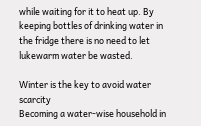while waiting for it to heat up. By keeping bottles of drinking water in the fridge there is no need to let lukewarm water be wasted.

Winter is the key to avoid water scarcity
Becoming a water-wise household in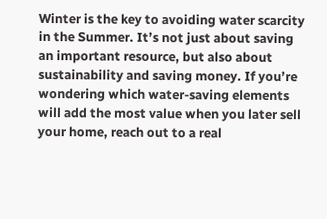Winter is the key to avoiding water scarcity in the Summer. It’s not just about saving an important resource, but also about sustainability and saving money. If you’re wondering which water-saving elements will add the most value when you later sell your home, reach out to a real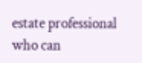estate professional who can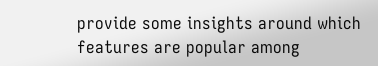provide some insights around which features are popular among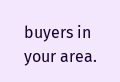buyers in your area.